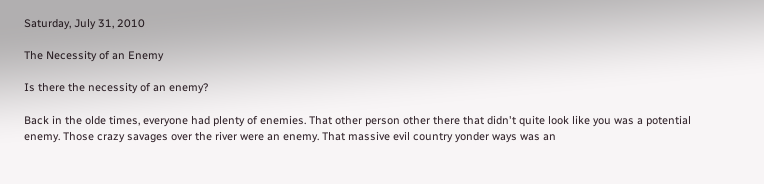Saturday, July 31, 2010

The Necessity of an Enemy

Is there the necessity of an enemy?

Back in the olde times, everyone had plenty of enemies. That other person other there that didn't quite look like you was a potential enemy. Those crazy savages over the river were an enemy. That massive evil country yonder ways was an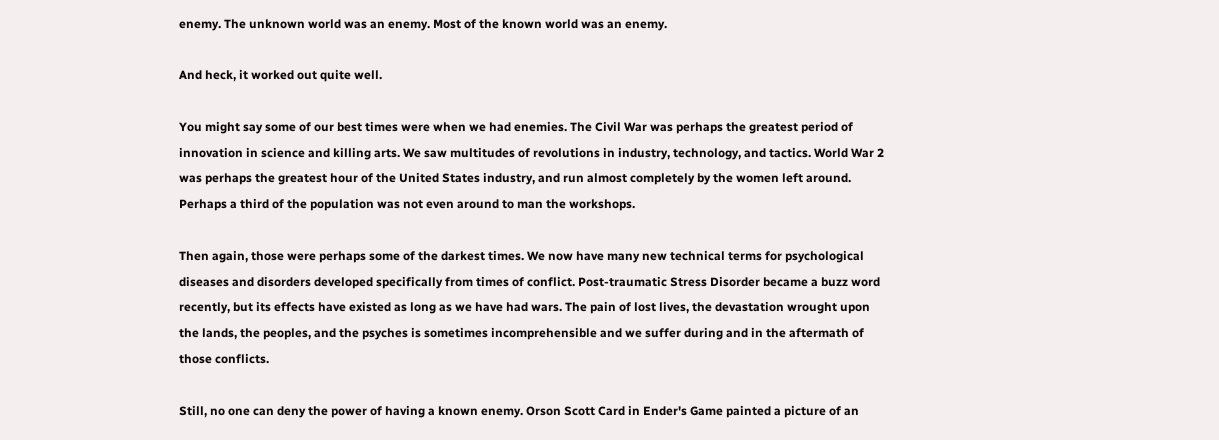enemy. The unknown world was an enemy. Most of the known world was an enemy.

And heck, it worked out quite well.

You might say some of our best times were when we had enemies. The Civil War was perhaps the greatest period of innovation in science and killing arts. We saw multitudes of revolutions in industry, technology, and tactics. World War 2 was perhaps the greatest hour of the United States industry, and run almost completely by the women left around. Perhaps a third of the population was not even around to man the workshops.

Then again, those were perhaps some of the darkest times. We now have many new technical terms for psychological diseases and disorders developed specifically from times of conflict. Post-traumatic Stress Disorder became a buzz word recently, but its effects have existed as long as we have had wars. The pain of lost lives, the devastation wrought upon the lands, the peoples, and the psyches is sometimes incomprehensible and we suffer during and in the aftermath of those conflicts.

Still, no one can deny the power of having a known enemy. Orson Scott Card in Ender's Game painted a picture of an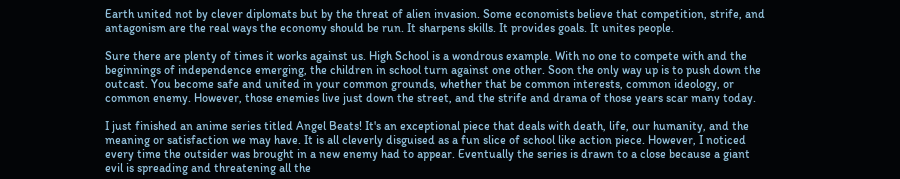Earth united not by clever diplomats but by the threat of alien invasion. Some economists believe that competition, strife, and antagonism are the real ways the economy should be run. It sharpens skills. It provides goals. It unites people.

Sure there are plenty of times it works against us. High School is a wondrous example. With no one to compete with and the beginnings of independence emerging, the children in school turn against one other. Soon the only way up is to push down the outcast. You become safe and united in your common grounds, whether that be common interests, common ideology, or common enemy. However, those enemies live just down the street, and the strife and drama of those years scar many today.

I just finished an anime series titled Angel Beats! It's an exceptional piece that deals with death, life, our humanity, and the meaning or satisfaction we may have. It is all cleverly disguised as a fun slice of school like action piece. However, I noticed every time the outsider was brought in a new enemy had to appear. Eventually the series is drawn to a close because a giant evil is spreading and threatening all the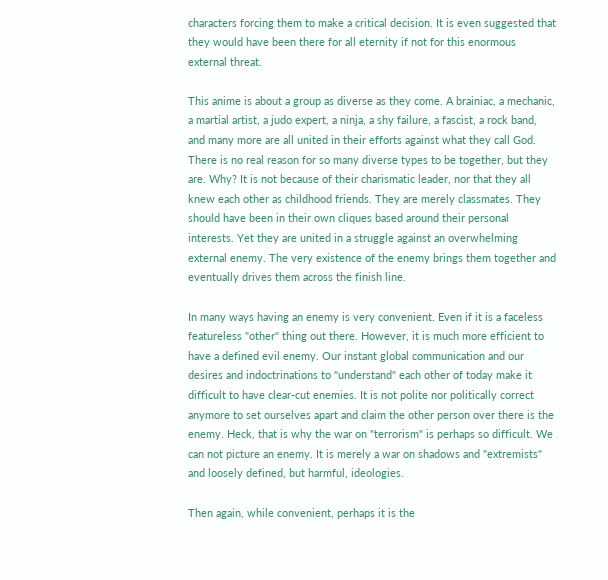characters forcing them to make a critical decision. It is even suggested that they would have been there for all eternity if not for this enormous external threat.

This anime is about a group as diverse as they come. A brainiac, a mechanic, a martial artist, a judo expert, a ninja, a shy failure, a fascist, a rock band, and many more are all united in their efforts against what they call God. There is no real reason for so many diverse types to be together, but they are. Why? It is not because of their charismatic leader, nor that they all knew each other as childhood friends. They are merely classmates. They should have been in their own cliques based around their personal interests. Yet they are united in a struggle against an overwhelming external enemy. The very existence of the enemy brings them together and eventually drives them across the finish line.

In many ways having an enemy is very convenient. Even if it is a faceless featureless "other" thing out there. However, it is much more efficient to have a defined evil enemy. Our instant global communication and our desires and indoctrinations to "understand" each other of today make it difficult to have clear-cut enemies. It is not polite nor politically correct anymore to set ourselves apart and claim the other person over there is the enemy. Heck, that is why the war on "terrorism" is perhaps so difficult. We can not picture an enemy. It is merely a war on shadows and "extremists" and loosely defined, but harmful, ideologies.

Then again, while convenient, perhaps it is the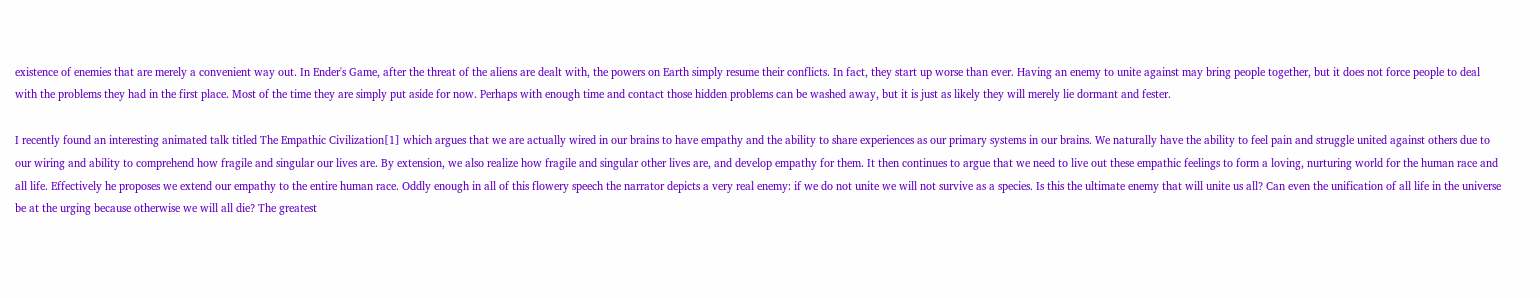existence of enemies that are merely a convenient way out. In Ender's Game, after the threat of the aliens are dealt with, the powers on Earth simply resume their conflicts. In fact, they start up worse than ever. Having an enemy to unite against may bring people together, but it does not force people to deal with the problems they had in the first place. Most of the time they are simply put aside for now. Perhaps with enough time and contact those hidden problems can be washed away, but it is just as likely they will merely lie dormant and fester.

I recently found an interesting animated talk titled The Empathic Civilization[1] which argues that we are actually wired in our brains to have empathy and the ability to share experiences as our primary systems in our brains. We naturally have the ability to feel pain and struggle united against others due to our wiring and ability to comprehend how fragile and singular our lives are. By extension, we also realize how fragile and singular other lives are, and develop empathy for them. It then continues to argue that we need to live out these empathic feelings to form a loving, nurturing world for the human race and all life. Effectively he proposes we extend our empathy to the entire human race. Oddly enough in all of this flowery speech the narrator depicts a very real enemy: if we do not unite we will not survive as a species. Is this the ultimate enemy that will unite us all? Can even the unification of all life in the universe be at the urging because otherwise we will all die? The greatest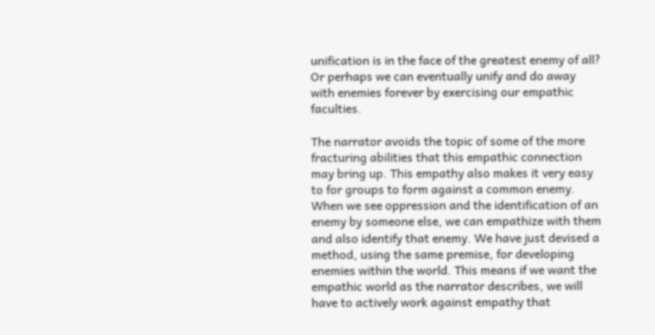unification is in the face of the greatest enemy of all? Or perhaps we can eventually unify and do away with enemies forever by exercising our empathic faculties.

The narrator avoids the topic of some of the more fracturing abilities that this empathic connection may bring up. This empathy also makes it very easy to for groups to form against a common enemy. When we see oppression and the identification of an enemy by someone else, we can empathize with them and also identify that enemy. We have just devised a method, using the same premise, for developing enemies within the world. This means if we want the empathic world as the narrator describes, we will have to actively work against empathy that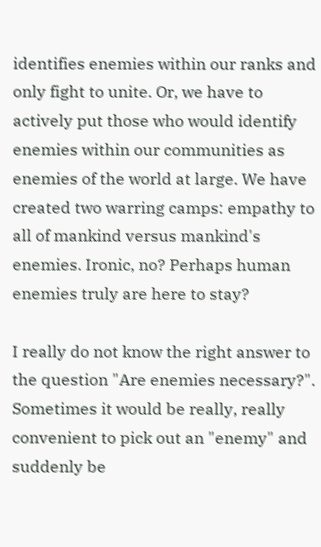identifies enemies within our ranks and only fight to unite. Or, we have to actively put those who would identify enemies within our communities as enemies of the world at large. We have created two warring camps: empathy to all of mankind versus mankind's enemies. Ironic, no? Perhaps human enemies truly are here to stay?

I really do not know the right answer to the question "Are enemies necessary?". Sometimes it would be really, really convenient to pick out an "enemy" and suddenly be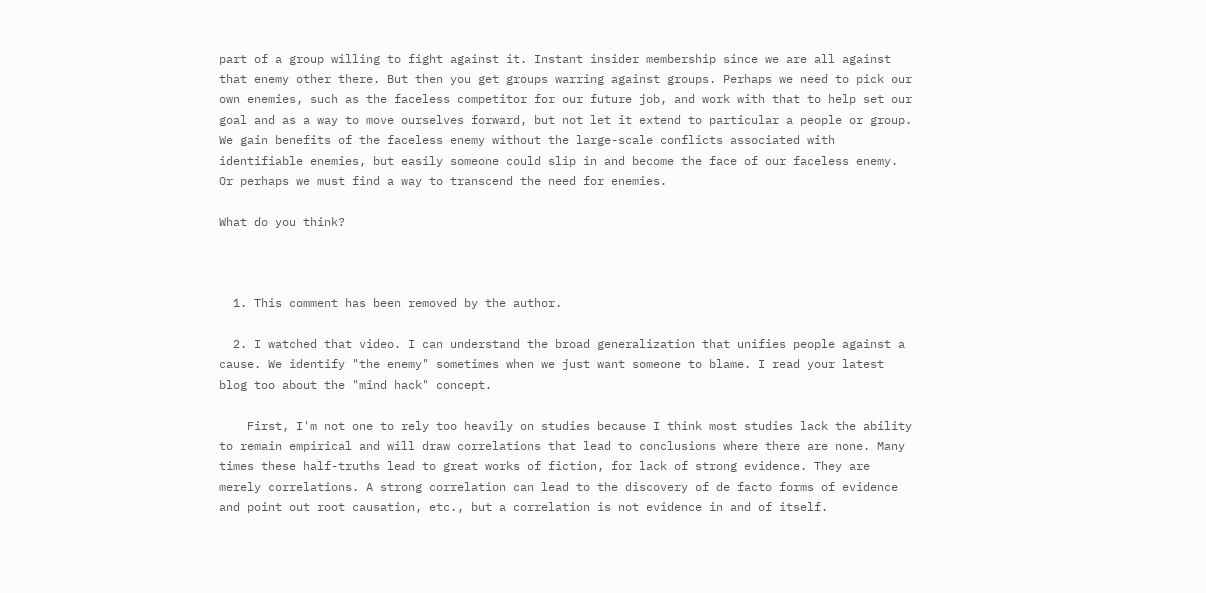part of a group willing to fight against it. Instant insider membership since we are all against that enemy other there. But then you get groups warring against groups. Perhaps we need to pick our own enemies, such as the faceless competitor for our future job, and work with that to help set our goal and as a way to move ourselves forward, but not let it extend to particular a people or group. We gain benefits of the faceless enemy without the large-scale conflicts associated with identifiable enemies, but easily someone could slip in and become the face of our faceless enemy. Or perhaps we must find a way to transcend the need for enemies.

What do you think?



  1. This comment has been removed by the author.

  2. I watched that video. I can understand the broad generalization that unifies people against a cause. We identify "the enemy" sometimes when we just want someone to blame. I read your latest blog too about the "mind hack" concept.

    First, I'm not one to rely too heavily on studies because I think most studies lack the ability to remain empirical and will draw correlations that lead to conclusions where there are none. Many times these half-truths lead to great works of fiction, for lack of strong evidence. They are merely correlations. A strong correlation can lead to the discovery of de facto forms of evidence and point out root causation, etc., but a correlation is not evidence in and of itself.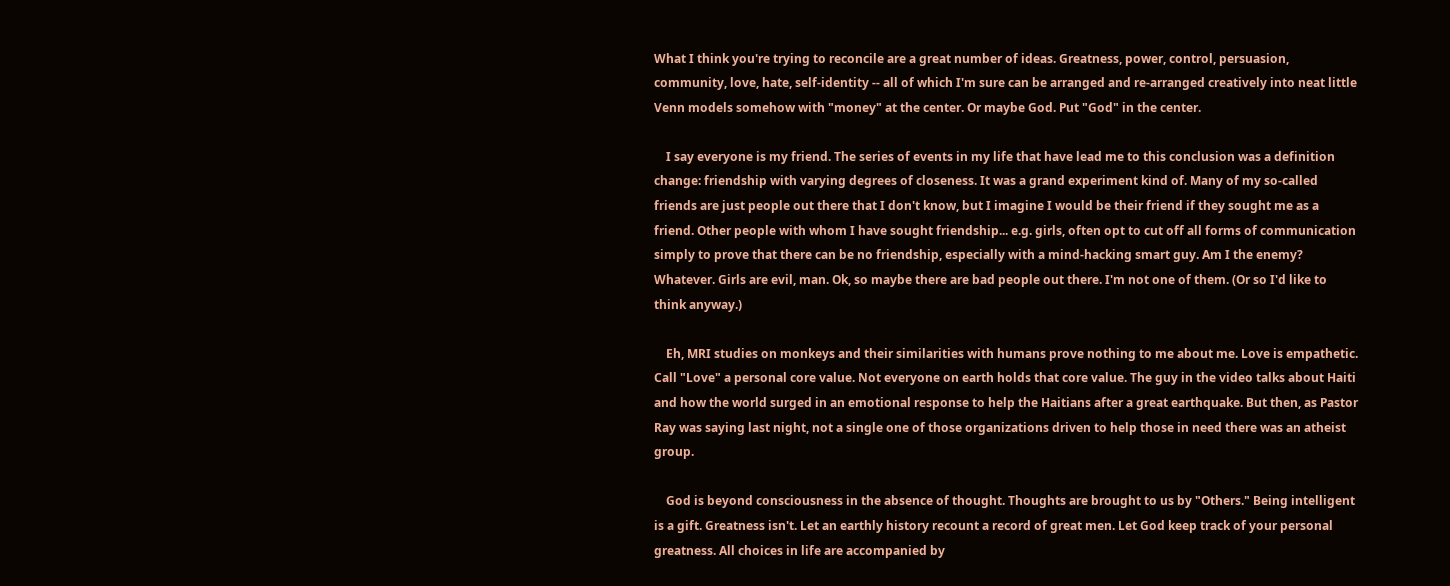What I think you're trying to reconcile are a great number of ideas. Greatness, power, control, persuasion, community, love, hate, self-identity -- all of which I'm sure can be arranged and re-arranged creatively into neat little Venn models somehow with "money" at the center. Or maybe God. Put "God" in the center.

    I say everyone is my friend. The series of events in my life that have lead me to this conclusion was a definition change: friendship with varying degrees of closeness. It was a grand experiment kind of. Many of my so-called friends are just people out there that I don't know, but I imagine I would be their friend if they sought me as a friend. Other people with whom I have sought friendship... e.g. girls, often opt to cut off all forms of communication simply to prove that there can be no friendship, especially with a mind-hacking smart guy. Am I the enemy? Whatever. Girls are evil, man. Ok, so maybe there are bad people out there. I'm not one of them. (Or so I'd like to think anyway.)

    Eh, MRI studies on monkeys and their similarities with humans prove nothing to me about me. Love is empathetic. Call "Love" a personal core value. Not everyone on earth holds that core value. The guy in the video talks about Haiti and how the world surged in an emotional response to help the Haitians after a great earthquake. But then, as Pastor Ray was saying last night, not a single one of those organizations driven to help those in need there was an atheist group.

    God is beyond consciousness in the absence of thought. Thoughts are brought to us by "Others." Being intelligent is a gift. Greatness isn't. Let an earthly history recount a record of great men. Let God keep track of your personal greatness. All choices in life are accompanied by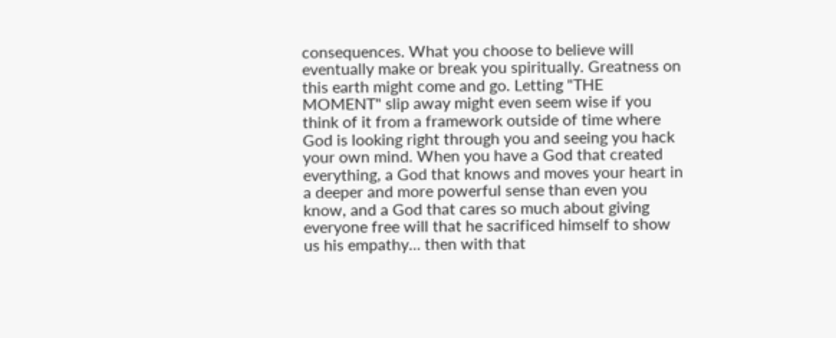consequences. What you choose to believe will eventually make or break you spiritually. Greatness on this earth might come and go. Letting "THE MOMENT" slip away might even seem wise if you think of it from a framework outside of time where God is looking right through you and seeing you hack your own mind. When you have a God that created everything, a God that knows and moves your heart in a deeper and more powerful sense than even you know, and a God that cares so much about giving everyone free will that he sacrificed himself to show us his empathy... then with that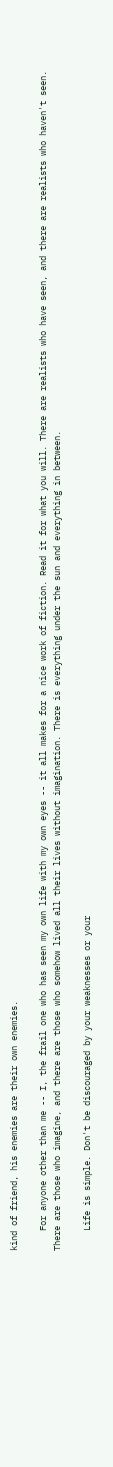kind of friend, his enemies are their own enemies.

    For anyone other than me -- I, the frail one who has seen my own life with my own eyes -- it all makes for a nice work of fiction. Read it for what you will. There are realists who have seen, and there are realists who haven't seen. There are those who imagine, and there are those who somehow lived all their lives without imagination. There is everything under the sun and everything in between.

    Life is simple. Don't be discouraged by your weaknesses or your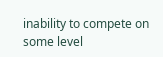inability to compete on some level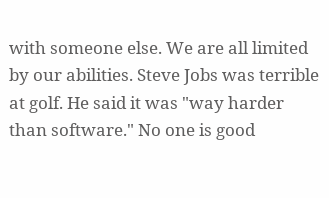with someone else. We are all limited by our abilities. Steve Jobs was terrible at golf. He said it was "way harder than software." No one is good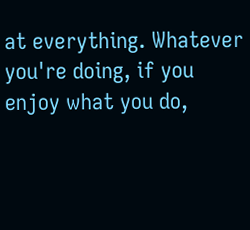at everything. Whatever you're doing, if you enjoy what you do,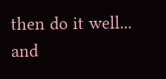then do it well... and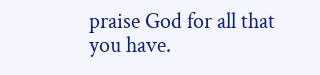praise God for all that you have.